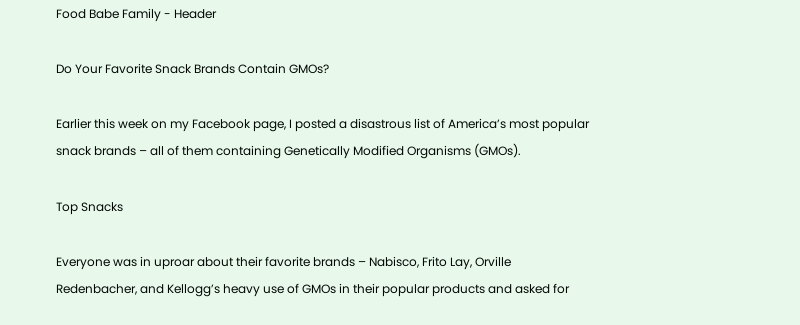Food Babe Family - Header

Do Your Favorite Snack Brands Contain GMOs?

Earlier this week on my Facebook page, I posted a disastrous list of America’s most popular snack brands – all of them containing Genetically Modified Organisms (GMOs).

Top Snacks

Everyone was in uproar about their favorite brands – Nabisco, Frito Lay, Orville Redenbacher, and Kellogg’s heavy use of GMOs in their popular products and asked for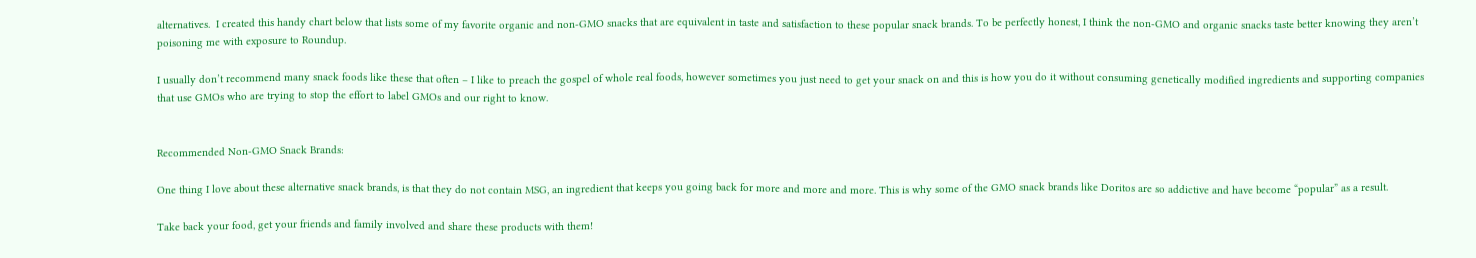alternatives.  I created this handy chart below that lists some of my favorite organic and non-GMO snacks that are equivalent in taste and satisfaction to these popular snack brands. To be perfectly honest, I think the non-GMO and organic snacks taste better knowing they aren’t poisoning me with exposure to Roundup.

I usually don’t recommend many snack foods like these that often – I like to preach the gospel of whole real foods, however sometimes you just need to get your snack on and this is how you do it without consuming genetically modified ingredients and supporting companies that use GMOs who are trying to stop the effort to label GMOs and our right to know.


Recommended Non-GMO Snack Brands:

One thing I love about these alternative snack brands, is that they do not contain MSG, an ingredient that keeps you going back for more and more and more. This is why some of the GMO snack brands like Doritos are so addictive and have become “popular” as a result.

Take back your food, get your friends and family involved and share these products with them!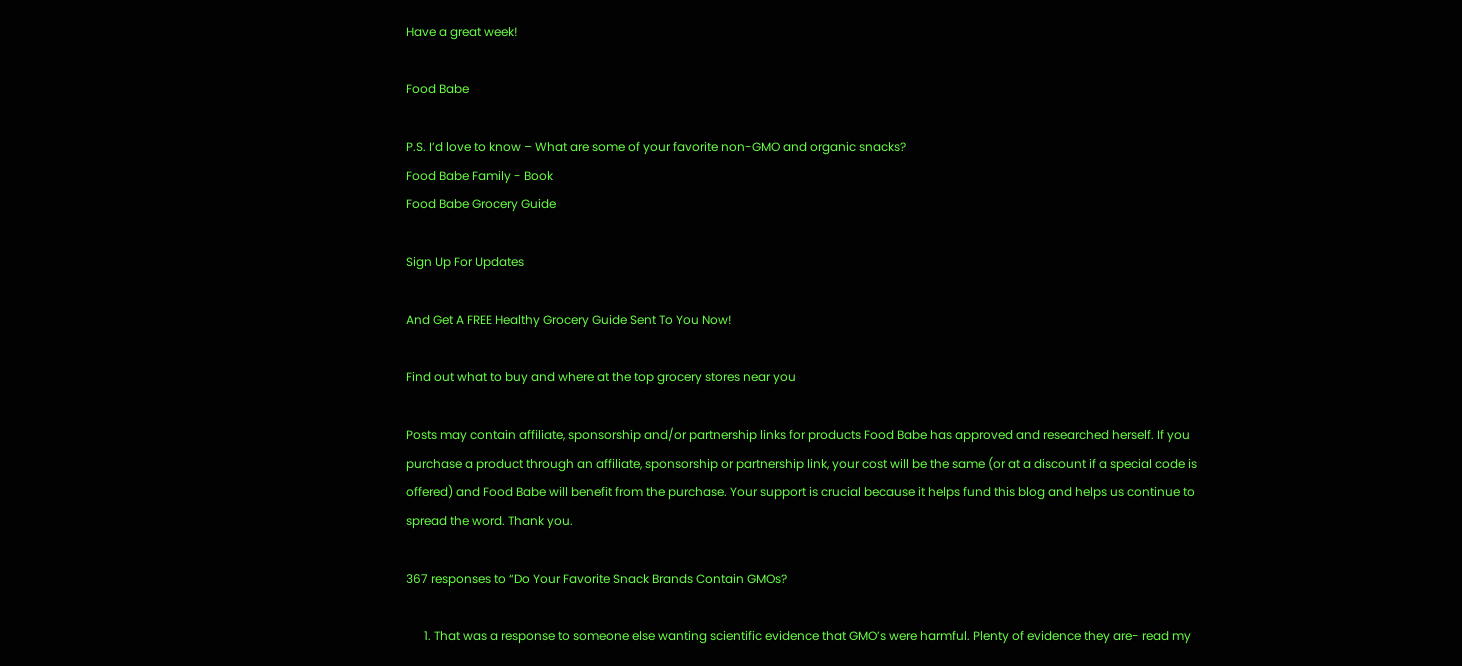Have a great week!

Food Babe

P.S. I’d love to know – What are some of your favorite non-GMO and organic snacks?
Food Babe Family - Book
Food Babe Grocery Guide

Sign Up For Updates

And Get A FREE Healthy Grocery Guide Sent To You Now!

Find out what to buy and where at the top grocery stores near you

Posts may contain affiliate, sponsorship and/or partnership links for products Food Babe has approved and researched herself. If you purchase a product through an affiliate, sponsorship or partnership link, your cost will be the same (or at a discount if a special code is offered) and Food Babe will benefit from the purchase. Your support is crucial because it helps fund this blog and helps us continue to spread the word. Thank you.

367 responses to “Do Your Favorite Snack Brands Contain GMOs?

      1. That was a response to someone else wanting scientific evidence that GMO’s were harmful. Plenty of evidence they are- read my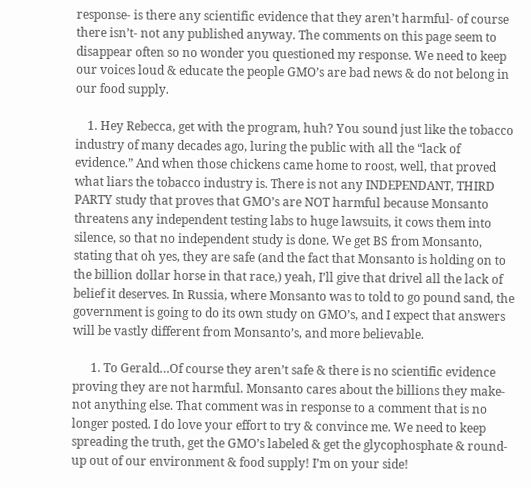response- is there any scientific evidence that they aren’t harmful- of course there isn’t- not any published anyway. The comments on this page seem to disappear often so no wonder you questioned my response. We need to keep our voices loud & educate the people GMO’s are bad news & do not belong in our food supply.

    1. Hey Rebecca, get with the program, huh? You sound just like the tobacco industry of many decades ago, luring the public with all the “lack of evidence.” And when those chickens came home to roost, well, that proved what liars the tobacco industry is. There is not any INDEPENDANT, THIRD PARTY study that proves that GMO’s are NOT harmful because Monsanto threatens any independent testing labs to huge lawsuits, it cows them into silence, so that no independent study is done. We get BS from Monsanto, stating that oh yes, they are safe (and the fact that Monsanto is holding on to the billion dollar horse in that race,) yeah, I’ll give that drivel all the lack of belief it deserves. In Russia, where Monsanto was to told to go pound sand, the government is going to do its own study on GMO’s, and I expect that answers will be vastly different from Monsanto’s, and more believable.

      1. To Gerald…Of course they aren’t safe & there is no scientific evidence proving they are not harmful. Monsanto cares about the billions they make- not anything else. That comment was in response to a comment that is no longer posted. I do love your effort to try & convince me. We need to keep spreading the truth, get the GMO’s labeled & get the glycophosphate & round-up out of our environment & food supply! I’m on your side!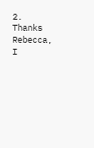2. Thanks Rebecca, I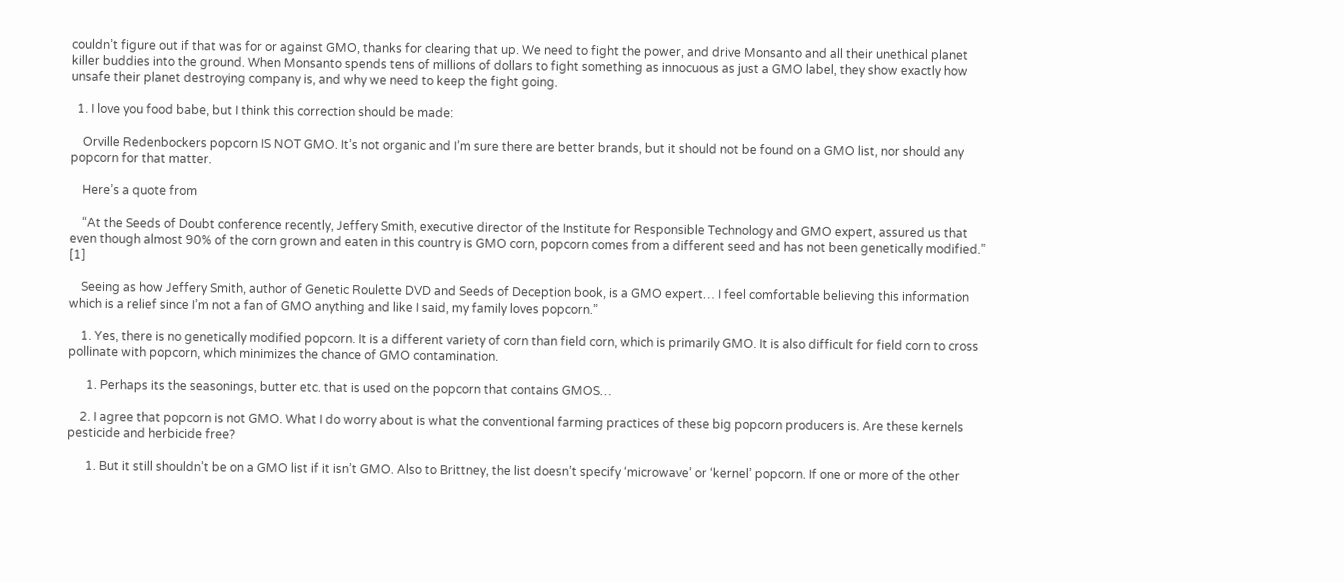couldn’t figure out if that was for or against GMO, thanks for clearing that up. We need to fight the power, and drive Monsanto and all their unethical planet killer buddies into the ground. When Monsanto spends tens of millions of dollars to fight something as innocuous as just a GMO label, they show exactly how unsafe their planet destroying company is, and why we need to keep the fight going.

  1. I love you food babe, but I think this correction should be made:

    Orville Redenbockers popcorn IS NOT GMO. It’s not organic and I’m sure there are better brands, but it should not be found on a GMO list, nor should any popcorn for that matter.

    Here’s a quote from

    “At the Seeds of Doubt conference recently, Jeffery Smith, executive director of the Institute for Responsible Technology and GMO expert, assured us that even though almost 90% of the corn grown and eaten in this country is GMO corn, popcorn comes from a different seed and has not been genetically modified.” [1]

    Seeing as how Jeffery Smith, author of Genetic Roulette DVD and Seeds of Deception book, is a GMO expert… I feel comfortable believing this information which is a relief since I’m not a fan of GMO anything and like I said, my family loves popcorn.”

    1. Yes, there is no genetically modified popcorn. It is a different variety of corn than field corn, which is primarily GMO. It is also difficult for field corn to cross pollinate with popcorn, which minimizes the chance of GMO contamination.

      1. Perhaps its the seasonings, butter etc. that is used on the popcorn that contains GMOS…

    2. I agree that popcorn is not GMO. What I do worry about is what the conventional farming practices of these big popcorn producers is. Are these kernels pesticide and herbicide free?

      1. But it still shouldn’t be on a GMO list if it isn’t GMO. Also to Brittney, the list doesn’t specify ‘microwave’ or ‘kernel’ popcorn. If one or more of the other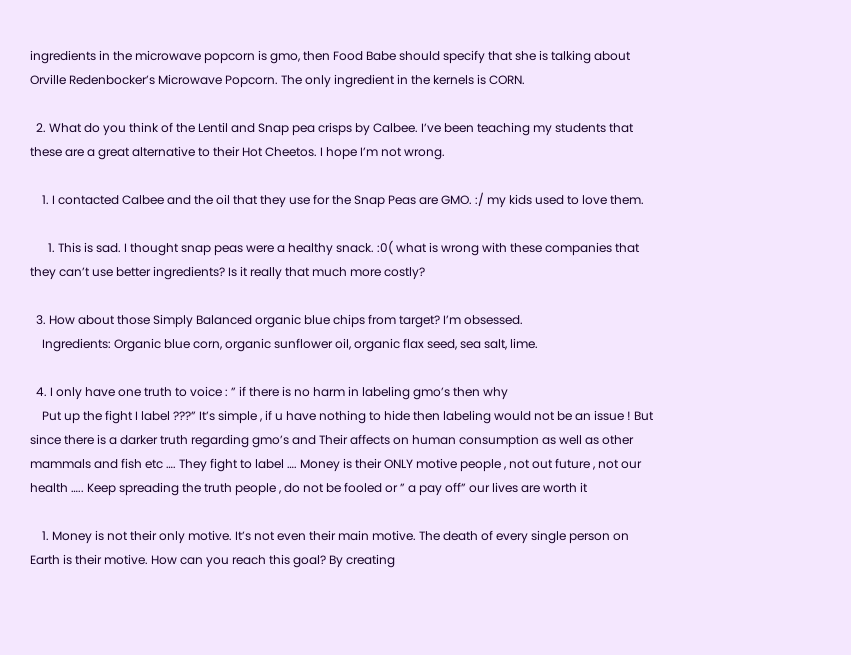ingredients in the microwave popcorn is gmo, then Food Babe should specify that she is talking about Orville Redenbocker’s Microwave Popcorn. The only ingredient in the kernels is CORN.

  2. What do you think of the Lentil and Snap pea crisps by Calbee. I’ve been teaching my students that these are a great alternative to their Hot Cheetos. I hope I’m not wrong.

    1. I contacted Calbee and the oil that they use for the Snap Peas are GMO. :/ my kids used to love them.

      1. This is sad. I thought snap peas were a healthy snack. :0( what is wrong with these companies that they can’t use better ingredients? Is it really that much more costly?

  3. How about those Simply Balanced organic blue chips from target? I’m obsessed.
    Ingredients: Organic blue corn, organic sunflower oil, organic flax seed, sea salt, lime.

  4. I only have one truth to voice : ” if there is no harm in labeling gmo’s then why
    Put up the fight I label ???” It’s simple , if u have nothing to hide then labeling would not be an issue ! But since there is a darker truth regarding gmo’s and Their affects on human consumption as well as other mammals and fish etc …. They fight to label …. Money is their ONLY motive people , not out future , not our health ….. Keep spreading the truth people , do not be fooled or ” a pay off” our lives are worth it

    1. Money is not their only motive. It’s not even their main motive. The death of every single person on Earth is their motive. How can you reach this goal? By creating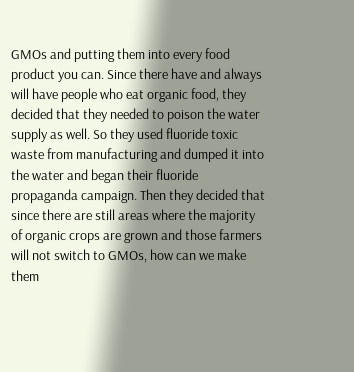GMOs and putting them into every food product you can. Since there have and always will have people who eat organic food, they decided that they needed to poison the water supply as well. So they used fluoride toxic waste from manufacturing and dumped it into the water and began their fluoride propaganda campaign. Then they decided that since there are still areas where the majority of organic crops are grown and those farmers will not switch to GMOs, how can we make them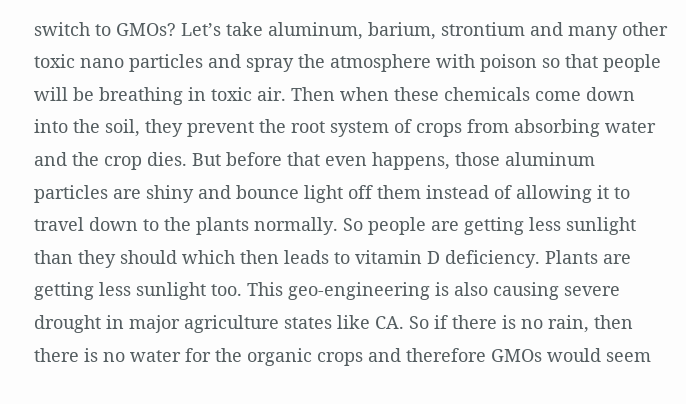switch to GMOs? Let’s take aluminum, barium, strontium and many other toxic nano particles and spray the atmosphere with poison so that people will be breathing in toxic air. Then when these chemicals come down into the soil, they prevent the root system of crops from absorbing water and the crop dies. But before that even happens, those aluminum particles are shiny and bounce light off them instead of allowing it to travel down to the plants normally. So people are getting less sunlight than they should which then leads to vitamin D deficiency. Plants are getting less sunlight too. This geo-engineering is also causing severe drought in major agriculture states like CA. So if there is no rain, then there is no water for the organic crops and therefore GMOs would seem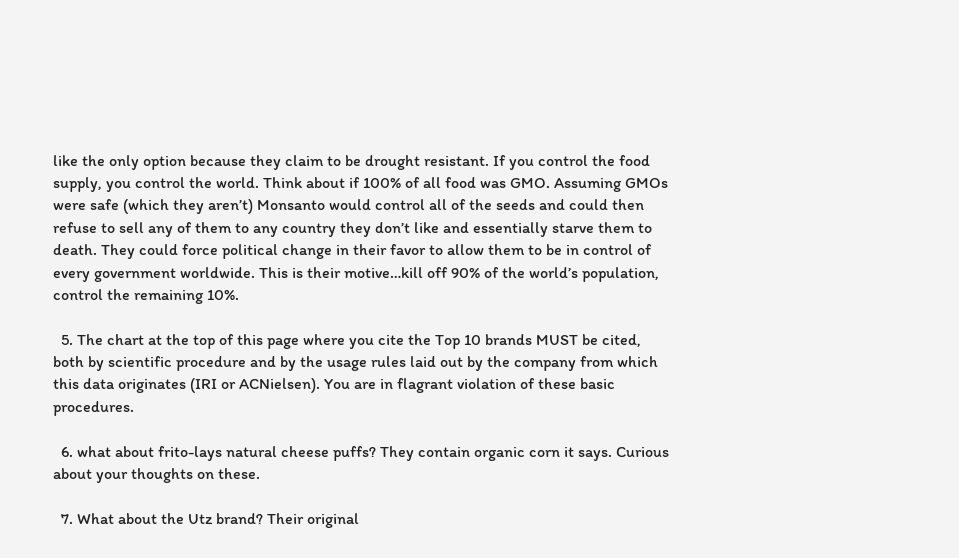like the only option because they claim to be drought resistant. If you control the food supply, you control the world. Think about if 100% of all food was GMO. Assuming GMOs were safe (which they aren’t) Monsanto would control all of the seeds and could then refuse to sell any of them to any country they don’t like and essentially starve them to death. They could force political change in their favor to allow them to be in control of every government worldwide. This is their motive…kill off 90% of the world’s population, control the remaining 10%.

  5. The chart at the top of this page where you cite the Top 10 brands MUST be cited, both by scientific procedure and by the usage rules laid out by the company from which this data originates (IRI or ACNielsen). You are in flagrant violation of these basic procedures.

  6. what about frito-lays natural cheese puffs? They contain organic corn it says. Curious about your thoughts on these.

  7. What about the Utz brand? Their original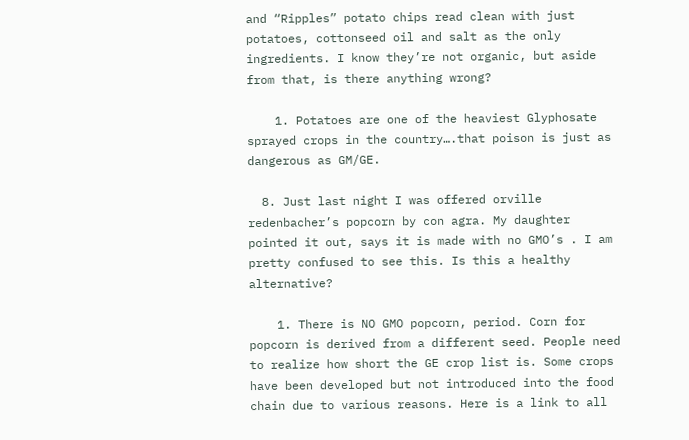and “Ripples” potato chips read clean with just potatoes, cottonseed oil and salt as the only ingredients. I know they’re not organic, but aside from that, is there anything wrong?

    1. Potatoes are one of the heaviest Glyphosate sprayed crops in the country….that poison is just as dangerous as GM/GE.

  8. Just last night I was offered orville redenbacher’s popcorn by con agra. My daughter pointed it out, says it is made with no GMO’s . I am pretty confused to see this. Is this a healthy alternative?

    1. There is NO GMO popcorn, period. Corn for popcorn is derived from a different seed. People need to realize how short the GE crop list is. Some crops have been developed but not introduced into the food chain due to various reasons. Here is a link to all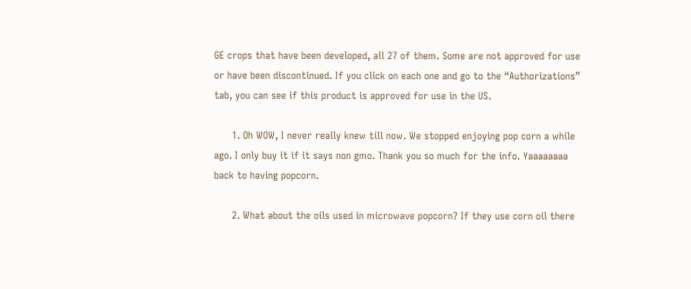GE crops that have been developed, all 27 of them. Some are not approved for use or have been discontinued. If you click on each one and go to the “Authorizations” tab, you can see if this product is approved for use in the US.

      1. Oh WOW, I never really knew till now. We stopped enjoying pop corn a while ago. I only buy it if it says non gmo. Thank you so much for the info. Yaaaaaaaa back to having popcorn.

      2. What about the oils used in microwave popcorn? If they use corn oil there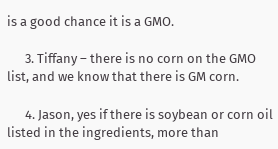is a good chance it is a GMO.

      3. Tiffany – there is no corn on the GMO list, and we know that there is GM corn.

      4. Jason, yes if there is soybean or corn oil listed in the ingredients, more than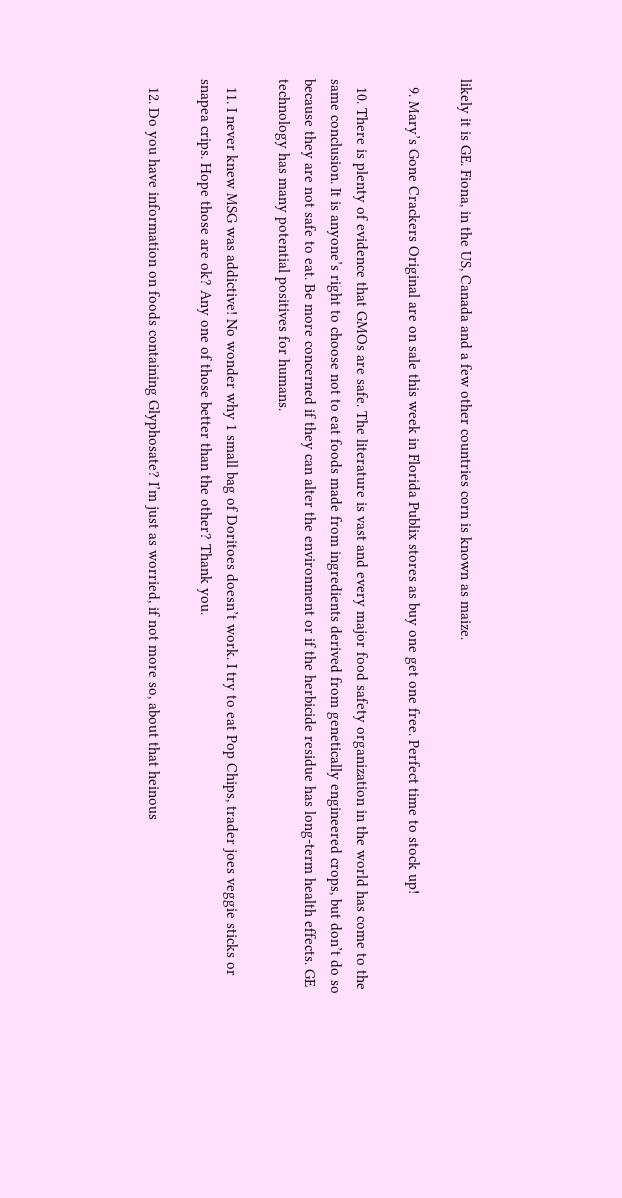likely it is GE. Fiona, in the US, Canada and a few other countries corn is known as maize.

  9. Mary’s Gone Crackers Original are on sale this week in Florida Publix stores as buy one get one free. Perfect time to stock up!

  10. There is plenty of evidence that GMOs are safe. The literature is vast and every major food safety organization in the world has come to the same conclusion. It is anyone’s right to choose not to eat foods made from ingredients derived from genetically engineered crops, but don’t do so because they are not safe to eat. Be more concerned if they can alter the environment or if the herbicide residue has long-term health effects. GE technology has many potential positives for humans.

  11. I never knew MSG was addictive! No wonder why 1 small bag of Doritoes doesn’t work. I try to eat Pop Chips, trader joes veggie sticks or snapea crips. Hope those are ok? Any one of those better than the other? Thank you.

  12. Do you have information on foods containing Glyphosate? I’m just as worried, if not more so, about that heinous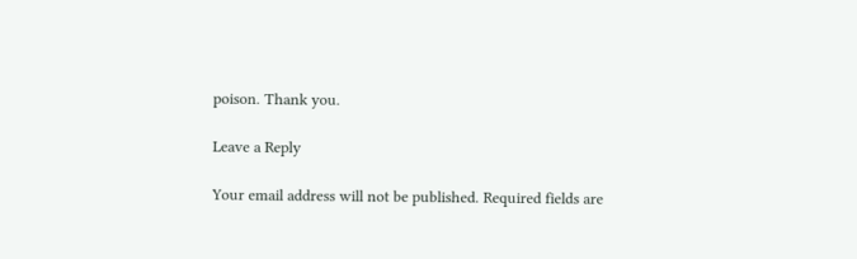poison. Thank you.

Leave a Reply

Your email address will not be published. Required fields are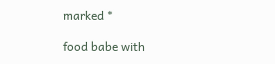marked *

food babe with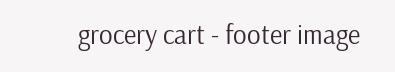grocery cart - footer image